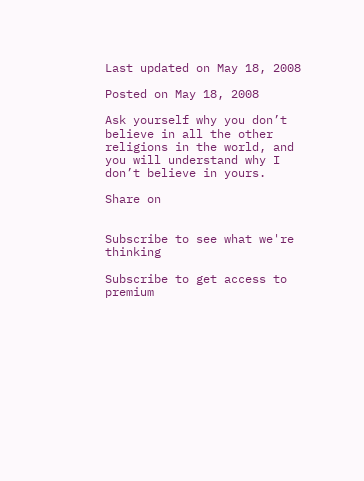Last updated on May 18, 2008

Posted on May 18, 2008

Ask yourself why you don’t believe in all the other religions in the world, and you will understand why I don’t believe in yours.

Share on


Subscribe to see what we're thinking

Subscribe to get access to premium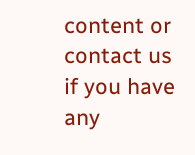content or contact us if you have any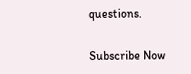questions.

Subscribe Now